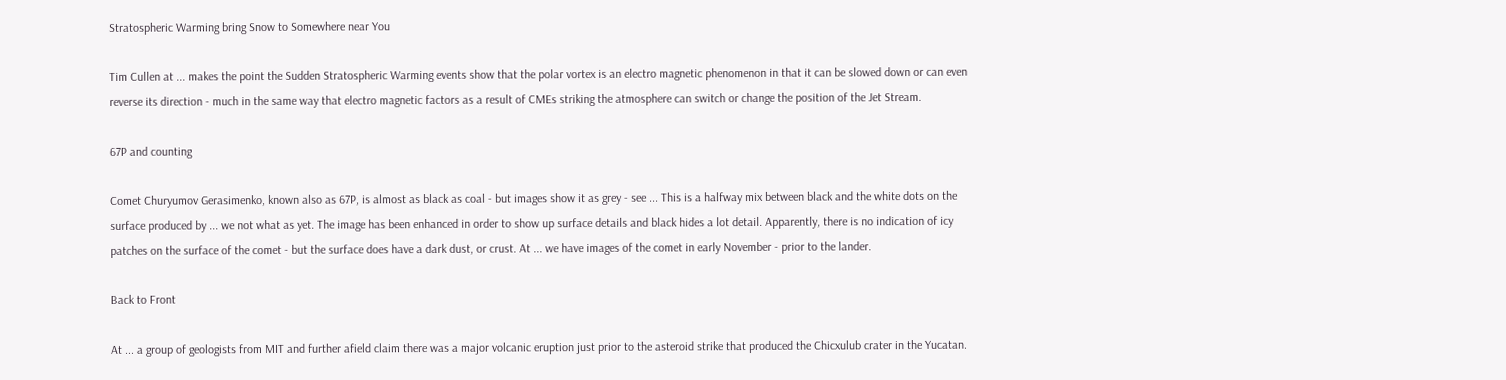Stratospheric Warming bring Snow to Somewhere near You

Tim Cullen at ... makes the point the Sudden Stratospheric Warming events show that the polar vortex is an electro magnetic phenomenon in that it can be slowed down or can even reverse its direction - much in the same way that electro magnetic factors as a result of CMEs striking the atmosphere can switch or change the position of the Jet Stream.

67P and counting

Comet Churyumov Gerasimenko, known also as 67P, is almost as black as coal - but images show it as grey - see ... This is a halfway mix between black and the white dots on the surface produced by ... we not what as yet. The image has been enhanced in order to show up surface details and black hides a lot detail. Apparently, there is no indication of icy patches on the surface of the comet - but the surface does have a dark dust, or crust. At ... we have images of the comet in early November - prior to the lander.

Back to Front

At ... a group of geologists from MIT and further afield claim there was a major volcanic eruption just prior to the asteroid strike that produced the Chicxulub crater in the Yucatan.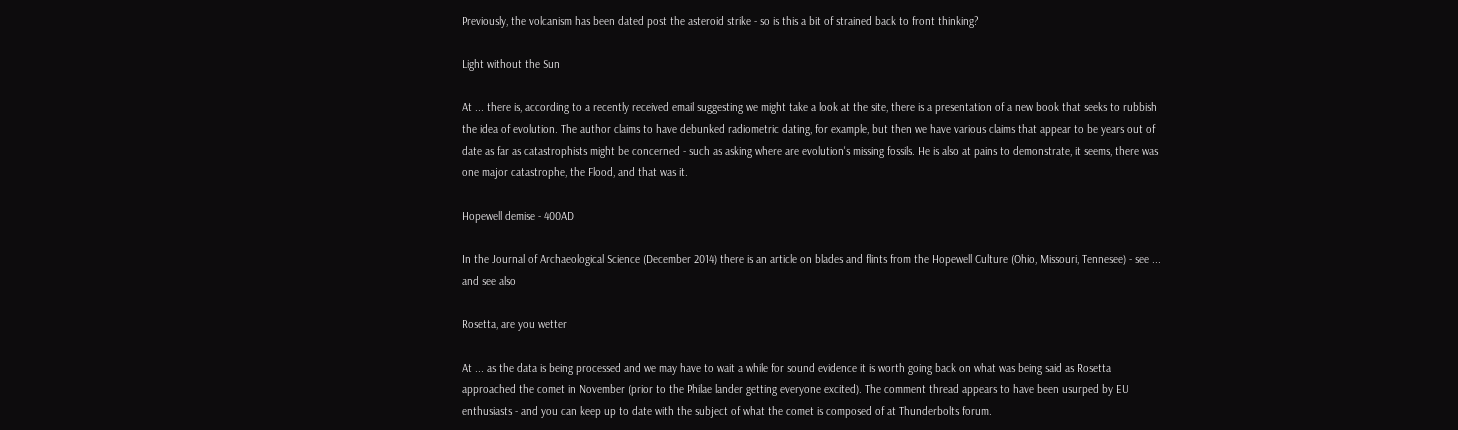Previously, the volcanism has been dated post the asteroid strike - so is this a bit of strained back to front thinking?

Light without the Sun

At ... there is, according to a recently received email suggesting we might take a look at the site, there is a presentation of a new book that seeks to rubbish the idea of evolution. The author claims to have debunked radiometric dating, for example, but then we have various claims that appear to be years out of date as far as catastrophists might be concerned - such as asking where are evolution's missing fossils. He is also at pains to demonstrate, it seems, there was one major catastrophe, the Flood, and that was it.

Hopewell demise - 400AD

In the Journal of Archaeological Science (December 2014) there is an article on blades and flints from the Hopewell Culture (Ohio, Missouri, Tennesee) - see ... and see also

Rosetta, are you wetter

At ... as the data is being processed and we may have to wait a while for sound evidence it is worth going back on what was being said as Rosetta approached the comet in November (prior to the Philae lander getting everyone excited). The comment thread appears to have been usurped by EU enthusiasts - and you can keep up to date with the subject of what the comet is composed of at Thunderbolts forum.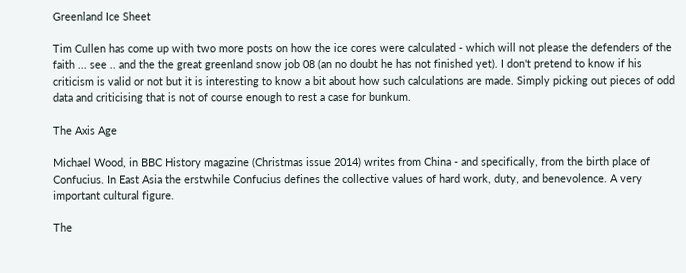Greenland Ice Sheet

Tim Cullen has come up with two more posts on how the ice cores were calculated - which will not please the defenders of the faith ... see .. and the the great greenland snow job 08 (an no doubt he has not finished yet). I don't pretend to know if his criticism is valid or not but it is interesting to know a bit about how such calculations are made. Simply picking out pieces of odd data and criticising that is not of course enough to rest a case for bunkum.

The Axis Age

Michael Wood, in BBC History magazine (Christmas issue 2014) writes from China - and specifically, from the birth place of Confucius. In East Asia the erstwhile Confucius defines the collective values of hard work, duty, and benevolence. A very important cultural figure.

The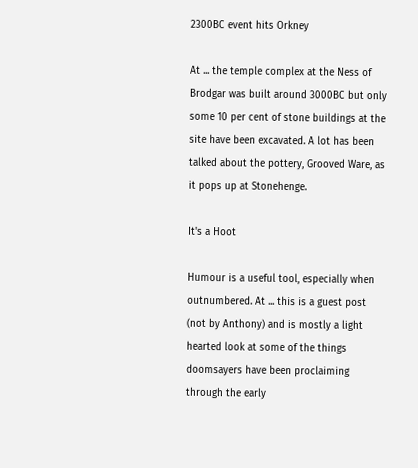2300BC event hits Orkney

At ... the temple complex at the Ness of Brodgar was built around 3000BC but only some 10 per cent of stone buildings at the site have been excavated. A lot has been talked about the pottery, Grooved Ware, as it pops up at Stonehenge.

It's a Hoot

Humour is a useful tool, especially when outnumbered. At ... this is a guest post (not by Anthony) and is mostly a light hearted look at some of the things doomsayers have been proclaiming through the early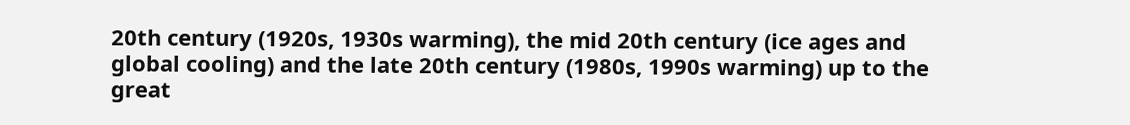20th century (1920s, 1930s warming), the mid 20th century (ice ages and global cooling) and the late 20th century (1980s, 1990s warming) up to the great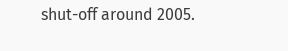shut-off around 2005.